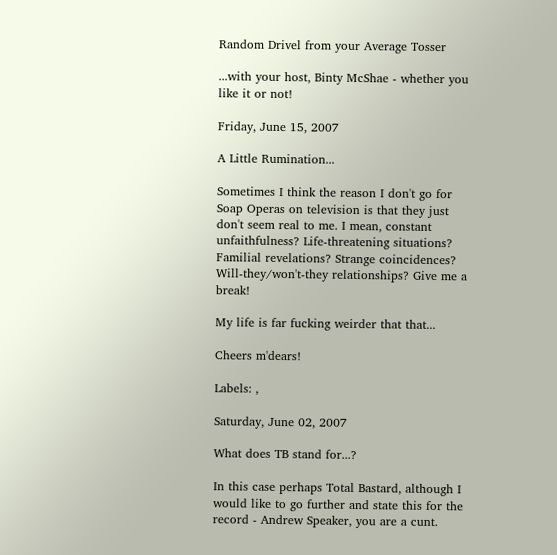Random Drivel from your Average Tosser

...with your host, Binty McShae - whether you like it or not!

Friday, June 15, 2007

A Little Rumination...

Sometimes I think the reason I don't go for Soap Operas on television is that they just don't seem real to me. I mean, constant unfaithfulness? Life-threatening situations? Familial revelations? Strange coincidences? Will-they/won't-they relationships? Give me a break!

My life is far fucking weirder that that...

Cheers m'dears!

Labels: ,

Saturday, June 02, 2007

What does TB stand for...?

In this case perhaps Total Bastard, although I would like to go further and state this for the record - Andrew Speaker, you are a cunt.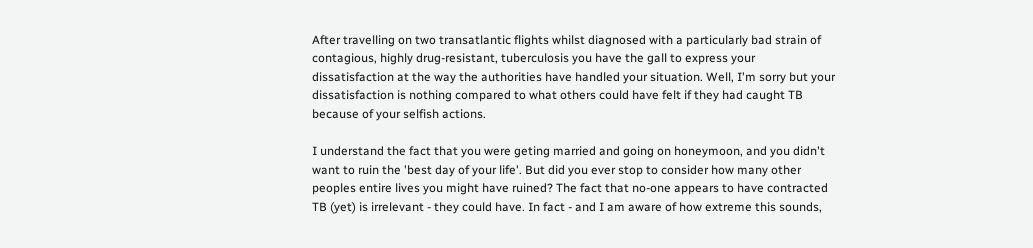After travelling on two transatlantic flights whilst diagnosed with a particularly bad strain of contagious, highly drug-resistant, tuberculosis you have the gall to express your dissatisfaction at the way the authorities have handled your situation. Well, I'm sorry but your dissatisfaction is nothing compared to what others could have felt if they had caught TB because of your selfish actions.

I understand the fact that you were geting married and going on honeymoon, and you didn't want to ruin the 'best day of your life'. But did you ever stop to consider how many other peoples entire lives you might have ruined? The fact that no-one appears to have contracted TB (yet) is irrelevant - they could have. In fact - and I am aware of how extreme this sounds,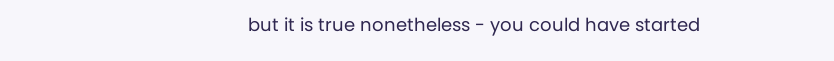but it is true nonetheless - you could have started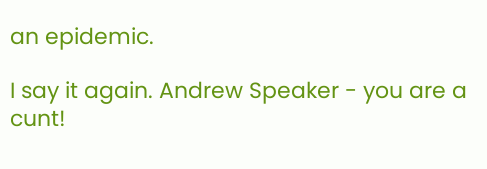an epidemic.

I say it again. Andrew Speaker - you are a cunt!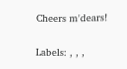Cheers m'dears!

Labels: , , ,